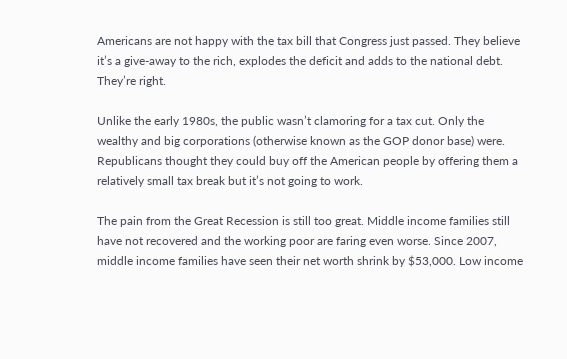Americans are not happy with the tax bill that Congress just passed. They believe it’s a give-away to the rich, explodes the deficit and adds to the national debt. They’re right.

Unlike the early 1980s, the public wasn’t clamoring for a tax cut. Only the wealthy and big corporations (otherwise known as the GOP donor base) were. Republicans thought they could buy off the American people by offering them a relatively small tax break but it’s not going to work.

The pain from the Great Recession is still too great. Middle income families still have not recovered and the working poor are faring even worse. Since 2007, middle income families have seen their net worth shrink by $53,000. Low income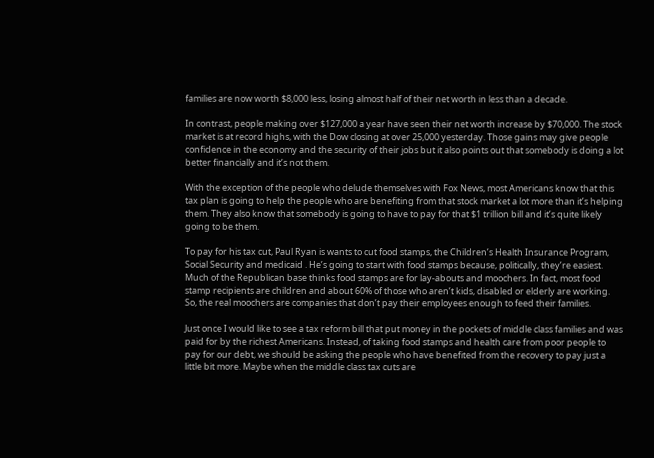families are now worth $8,000 less, losing almost half of their net worth in less than a decade.

In contrast, people making over $127,000 a year have seen their net worth increase by $70,000. The stock market is at record highs, with the Dow closing at over 25,000 yesterday. Those gains may give people confidence in the economy and the security of their jobs but it also points out that somebody is doing a lot better financially and it’s not them.

With the exception of the people who delude themselves with Fox News, most Americans know that this tax plan is going to help the people who are benefiting from that stock market a lot more than it’s helping them. They also know that somebody is going to have to pay for that $1 trillion bill and it’s quite likely going to be them.

To pay for his tax cut, Paul Ryan is wants to cut food stamps, the Children’s Health Insurance Program, Social Security and medicaid . He’s going to start with food stamps because, politically, they’re easiest. Much of the Republican base thinks food stamps are for lay-abouts and moochers. In fact, most food stamp recipients are children and about 60% of those who aren’t kids, disabled or elderly are working. So, the real moochers are companies that don’t pay their employees enough to feed their families.

Just once I would like to see a tax reform bill that put money in the pockets of middle class families and was paid for by the richest Americans. Instead, of taking food stamps and health care from poor people to pay for our debt, we should be asking the people who have benefited from the recovery to pay just a little bit more. Maybe when the middle class tax cuts are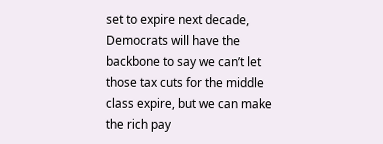set to expire next decade, Democrats will have the backbone to say we can’t let those tax cuts for the middle class expire, but we can make the rich pay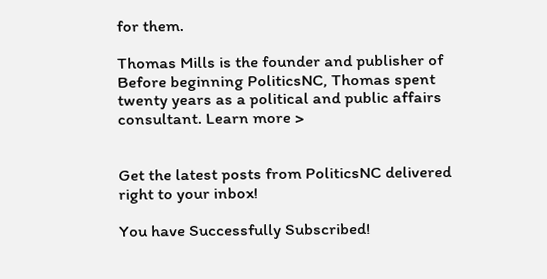for them.

Thomas Mills is the founder and publisher of Before beginning PoliticsNC, Thomas spent twenty years as a political and public affairs consultant. Learn more >


Get the latest posts from PoliticsNC delivered right to your inbox!

You have Successfully Subscribed!